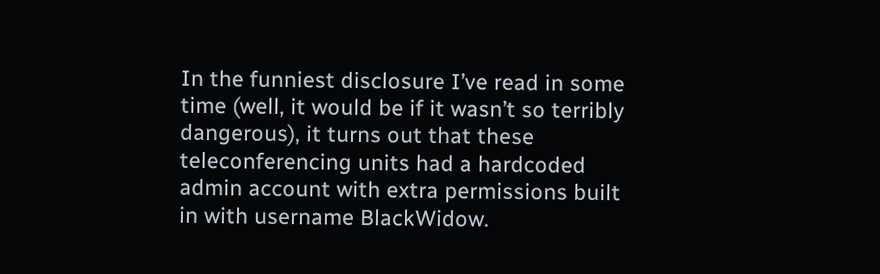In the funniest disclosure I’ve read in some time (well, it would be if it wasn’t so terribly dangerous), it turns out that these teleconferencing units had a hardcoded admin account with extra permissions built in with username BlackWidow.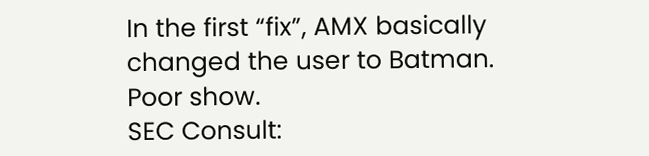In the first “fix”, AMX basically changed the user to Batman. Poor show.
SEC Consult: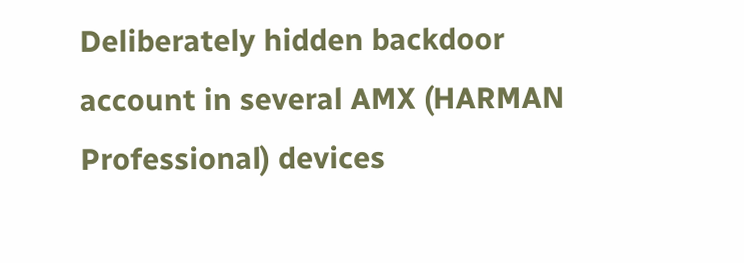Deliberately hidden backdoor account in several AMX (HARMAN Professional) devices